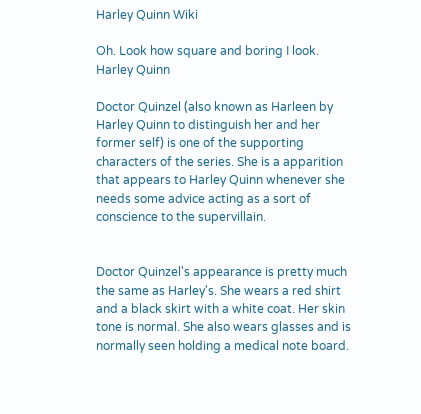Harley Quinn Wiki

Oh. Look how square and boring I look.
Harley Quinn

Doctor Quinzel (also known as Harleen by Harley Quinn to distinguish her and her former self) is one of the supporting characters of the series. She is a apparition that appears to Harley Quinn whenever she needs some advice acting as a sort of conscience to the supervillain.


Doctor Quinzel's appearance is pretty much the same as Harley's. She wears a red shirt and a black skirt with a white coat. Her skin tone is normal. She also wears glasses and is normally seen holding a medical note board.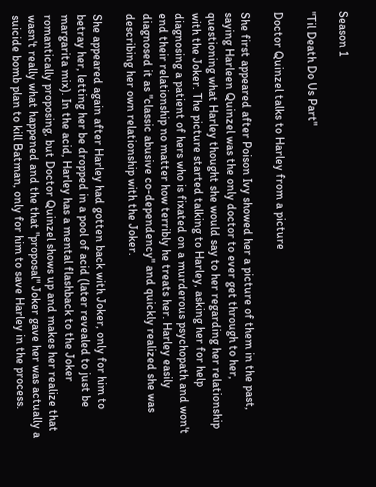Season 1

"Til Death Do Us Part"

Doctor Quinzel talks to Harley from a picture

She first appeared after Poison Ivy showed her a picture of them in the past, saying Harleen Quinzel was the only doctor to ever get through to her, questioning what Harley thought she would say to her regarding her relationship with the Joker. The picture started talking to Harley, asking her for help diagnosing a patient of hers who is fixated on a murderous psychopath and won't end their relationship no matter how terribly he treats her. Harley easily diagnosed it as "classic abusive co-dependency" and quickly realized she was describing her own relationship with the Joker.

She appeared again after Harley had gotten back with Joker, only for him to betray her, letting her be dropped in a pool of acid (later revealed to just be margarita mix). In the acid, Harley has a mental flashback to the Joker romantically proposing, but Doctor Quinzel shows up and makes her realize that wasn't really what happened and the that "proposal" Joker gave her was actually a suicide bomb plan to kill Batman, only for him to save Harley in the process.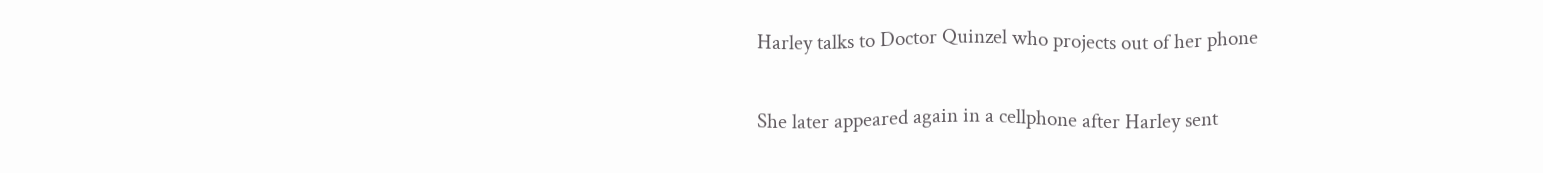Harley talks to Doctor Quinzel who projects out of her phone

She later appeared again in a cellphone after Harley sent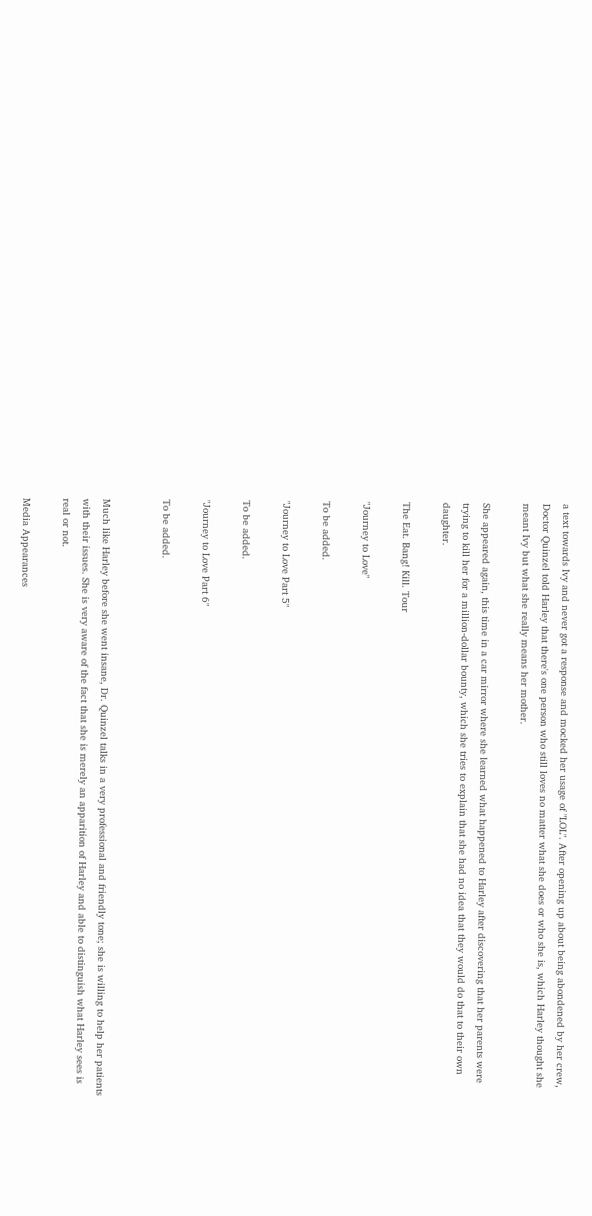a text towards Ivy and never got a response and mocked her usage of "LOL". After opening up about being abondened by her crew, Doctor Quinzel told Harley that there's one person who still loves no matter what she does or who she is, which Harley thought she meant Ivy but what she really means her mother.

She appeared again, this time in a car mirror where she learned what happened to Harley after discovering that her parents were trying to kill her for a million-dollar bounty, which she tries to explain that she had no idea that they would do that to their own daughter.

The Eat. Bang! Kill. Tour

"Journey to Love"

To be added.

"Journey to Love Part 5"

To be added.

"Journey to Love Part 6"

To be added.


Much like Harley before she went insane, Dr. Quinzel talks in a very professional and friendly tone; she is willing to help her patients with their issues. She is very aware of the fact that she is merely an apparition of Harley and able to distinguish what Harley sees is real or not.

Media Appearances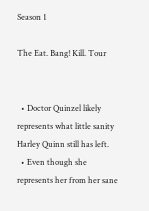Season 1

The Eat. Bang! Kill. Tour


  • Doctor Quinzel likely represents what little sanity Harley Quinn still has left.
  • Even though she represents her from her sane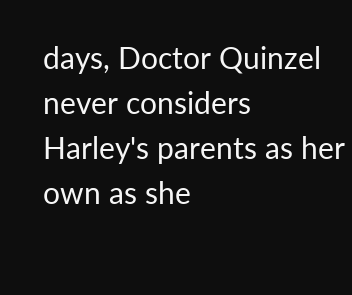days, Doctor Quinzel never considers Harley's parents as her own as she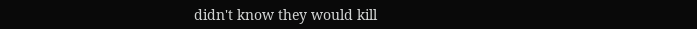didn't know they would kill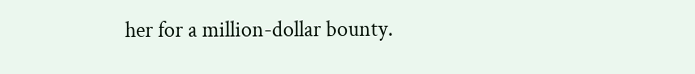her for a million-dollar bounty.